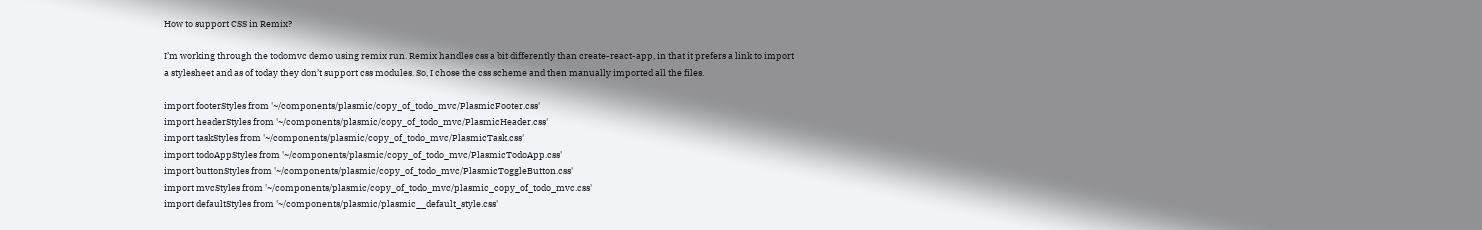How to support CSS in Remix?

I’m working through the todomvc demo using remix run. Remix handles css a bit differently than create-react-app, in that it prefers a link to import a stylesheet and as of today they don’t support css modules. So, I chose the css scheme and then manually imported all the files.

import footerStyles from '~/components/plasmic/copy_of_todo_mvc/PlasmicFooter.css'
import headerStyles from '~/components/plasmic/copy_of_todo_mvc/PlasmicHeader.css'
import taskStyles from '~/components/plasmic/copy_of_todo_mvc/PlasmicTask.css'
import todoAppStyles from '~/components/plasmic/copy_of_todo_mvc/PlasmicTodoApp.css'
import buttonStyles from '~/components/plasmic/copy_of_todo_mvc/PlasmicToggleButton.css'
import mvcStyles from '~/components/plasmic/copy_of_todo_mvc/plasmic_copy_of_todo_mvc.css'
import defaultStyles from '~/components/plasmic/plasmic__default_style.css'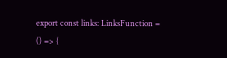export const links: LinksFunction = () => {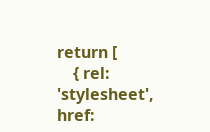return [
    { rel: 'stylesheet', href: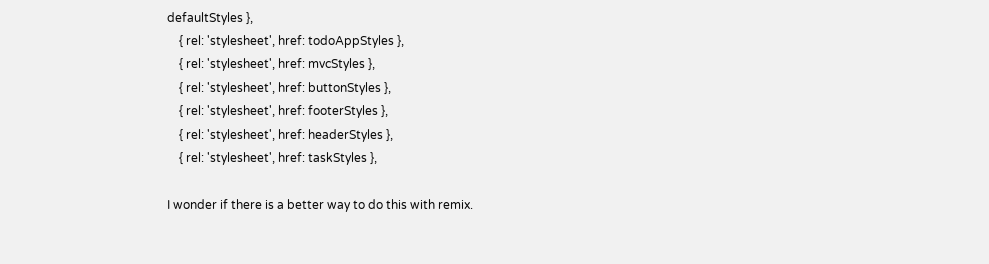defaultStyles },
    { rel: 'stylesheet', href: todoAppStyles },
    { rel: 'stylesheet', href: mvcStyles },
    { rel: 'stylesheet', href: buttonStyles },
    { rel: 'stylesheet', href: footerStyles },
    { rel: 'stylesheet', href: headerStyles },
    { rel: 'stylesheet', href: taskStyles },

I wonder if there is a better way to do this with remix.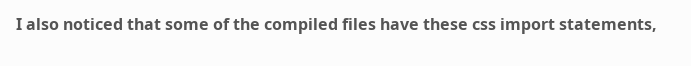I also noticed that some of the compiled files have these css import statements,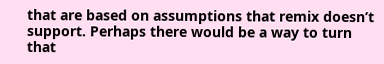that are based on assumptions that remix doesn’t support. Perhaps there would be a way to turn that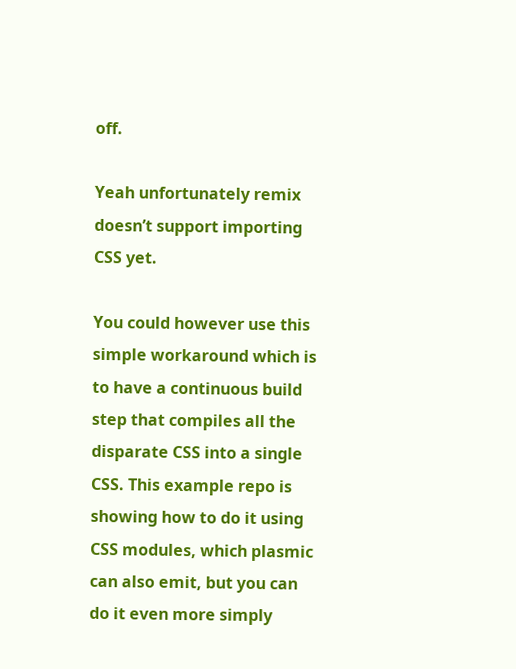off.

Yeah unfortunately remix doesn’t support importing CSS yet.

You could however use this simple workaround which is to have a continuous build step that compiles all the disparate CSS into a single CSS. This example repo is showing how to do it using CSS modules, which plasmic can also emit, but you can do it even more simply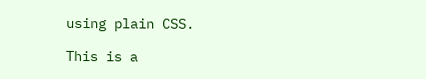using plain CSS.

This is a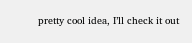pretty cool idea, I’ll check it out